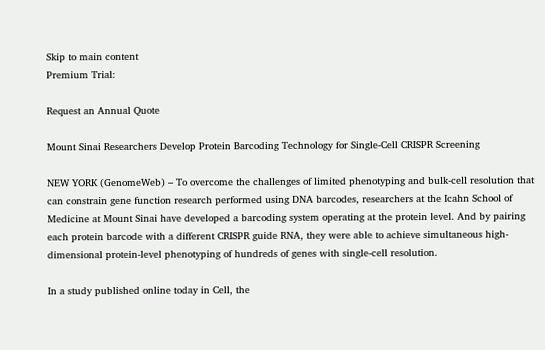Skip to main content
Premium Trial:

Request an Annual Quote

Mount Sinai Researchers Develop Protein Barcoding Technology for Single-Cell CRISPR Screening

NEW YORK (GenomeWeb) – To overcome the challenges of limited phenotyping and bulk-cell resolution that can constrain gene function research performed using DNA barcodes, researchers at the Icahn School of Medicine at Mount Sinai have developed a barcoding system operating at the protein level. And by pairing each protein barcode with a different CRISPR guide RNA, they were able to achieve simultaneous high-dimensional protein-level phenotyping of hundreds of genes with single-cell resolution.

In a study published online today in Cell, the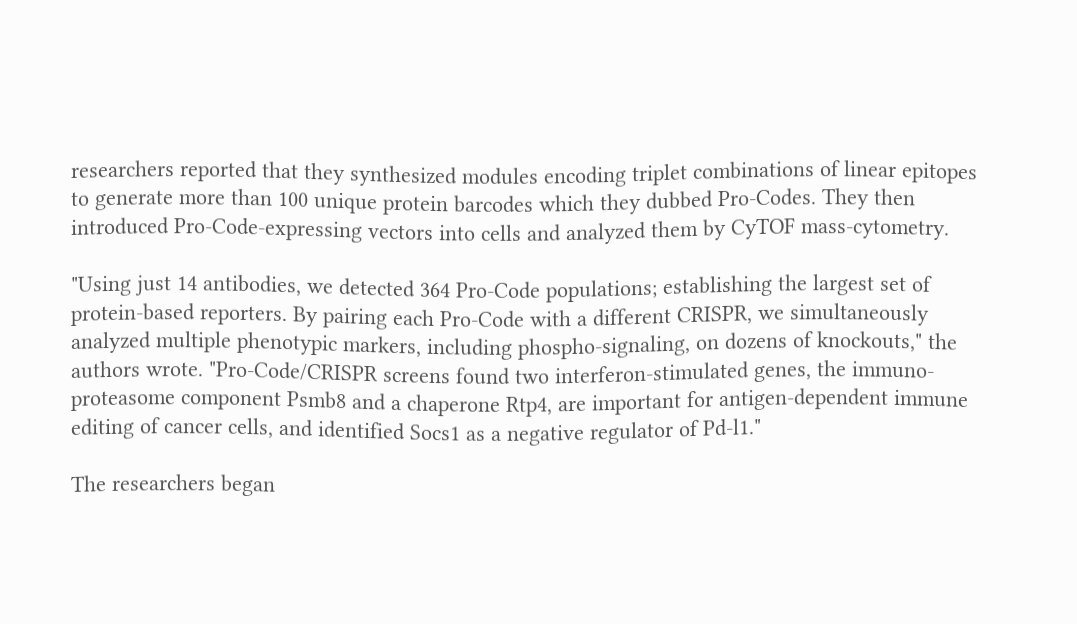researchers reported that they synthesized modules encoding triplet combinations of linear epitopes to generate more than 100 unique protein barcodes which they dubbed Pro-Codes. They then introduced Pro-Code-expressing vectors into cells and analyzed them by CyTOF mass-cytometry.

"Using just 14 antibodies, we detected 364 Pro-Code populations; establishing the largest set of protein-based reporters. By pairing each Pro-Code with a different CRISPR, we simultaneously analyzed multiple phenotypic markers, including phospho-signaling, on dozens of knockouts," the authors wrote. "Pro-Code/CRISPR screens found two interferon-stimulated genes, the immuno-proteasome component Psmb8 and a chaperone Rtp4, are important for antigen-dependent immune editing of cancer cells, and identified Socs1 as a negative regulator of Pd-l1."

The researchers began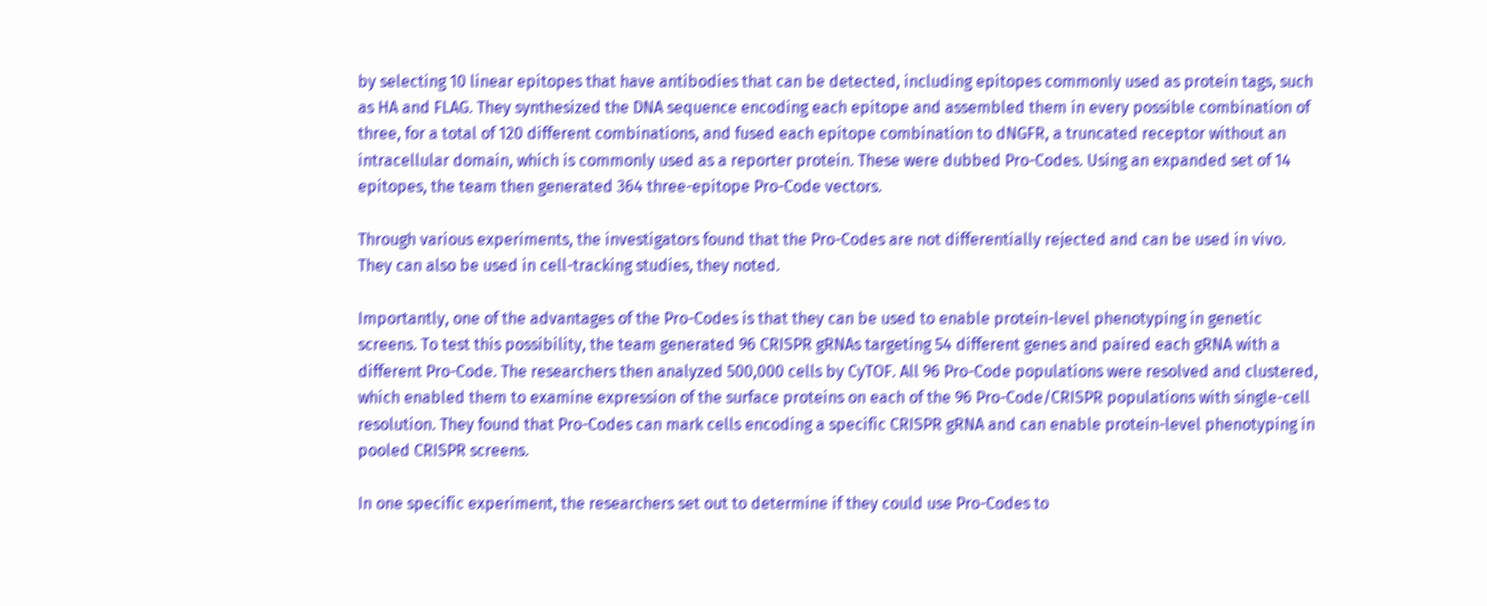by selecting 10 linear epitopes that have antibodies that can be detected, including epitopes commonly used as protein tags, such as HA and FLAG. They synthesized the DNA sequence encoding each epitope and assembled them in every possible combination of three, for a total of 120 different combinations, and fused each epitope combination to dNGFR, a truncated receptor without an intracellular domain, which is commonly used as a reporter protein. These were dubbed Pro-Codes. Using an expanded set of 14 epitopes, the team then generated 364 three-epitope Pro-Code vectors.

Through various experiments, the investigators found that the Pro-Codes are not differentially rejected and can be used in vivo. They can also be used in cell-tracking studies, they noted.

Importantly, one of the advantages of the Pro-Codes is that they can be used to enable protein-level phenotyping in genetic screens. To test this possibility, the team generated 96 CRISPR gRNAs targeting 54 different genes and paired each gRNA with a different Pro-Code. The researchers then analyzed 500,000 cells by CyTOF. All 96 Pro-Code populations were resolved and clustered, which enabled them to examine expression of the surface proteins on each of the 96 Pro-Code/CRISPR populations with single-cell resolution. They found that Pro-Codes can mark cells encoding a specific CRISPR gRNA and can enable protein-level phenotyping in pooled CRISPR screens.

In one specific experiment, the researchers set out to determine if they could use Pro-Codes to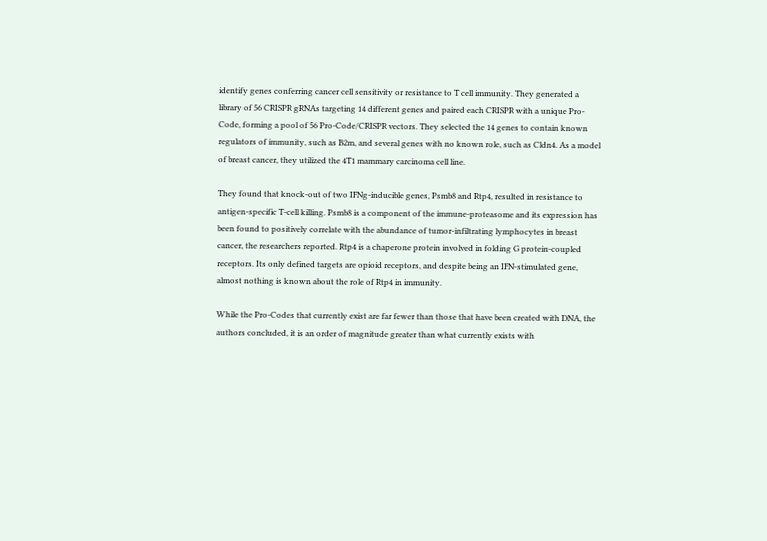identify genes conferring cancer cell sensitivity or resistance to T cell immunity. They generated a library of 56 CRISPR gRNAs targeting 14 different genes and paired each CRISPR with a unique Pro-Code, forming a pool of 56 Pro-Code/CRISPR vectors. They selected the 14 genes to contain known regulators of immunity, such as B2m, and several genes with no known role, such as Cldn4. As a model of breast cancer, they utilized the 4T1 mammary carcinoma cell line.

They found that knock-out of two IFNg-inducible genes, Psmb8 and Rtp4, resulted in resistance to antigen-specific T-cell killing. Psmb8 is a component of the immune-proteasome and its expression has been found to positively correlate with the abundance of tumor-infiltrating lymphocytes in breast cancer, the researchers reported. Rtp4 is a chaperone protein involved in folding G protein-coupled receptors. Its only defined targets are opioid receptors, and despite being an IFN-stimulated gene, almost nothing is known about the role of Rtp4 in immunity.

While the Pro-Codes that currently exist are far fewer than those that have been created with DNA, the authors concluded, it is an order of magnitude greater than what currently exists with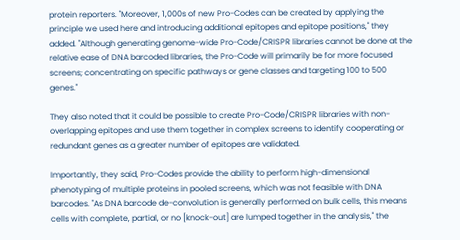protein reporters. "Moreover, 1,000s of new Pro-Codes can be created by applying the principle we used here and introducing additional epitopes and epitope positions," they added. "Although generating genome-wide Pro-Code/CRISPR libraries cannot be done at the relative ease of DNA barcoded libraries, the Pro-Code will primarily be for more focused screens; concentrating on specific pathways or gene classes and targeting 100 to 500 genes."

They also noted that it could be possible to create Pro-Code/CRISPR libraries with non-overlapping epitopes and use them together in complex screens to identify cooperating or redundant genes as a greater number of epitopes are validated.

Importantly, they said, Pro-Codes provide the ability to perform high-dimensional phenotyping of multiple proteins in pooled screens, which was not feasible with DNA barcodes. "As DNA barcode de-convolution is generally performed on bulk cells, this means cells with complete, partial, or no [knock-out] are lumped together in the analysis," the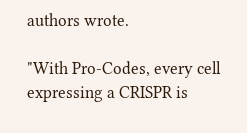authors wrote.

"With Pro-Codes, every cell expressing a CRISPR is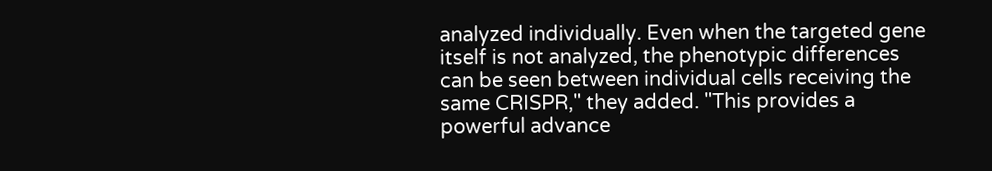analyzed individually. Even when the targeted gene itself is not analyzed, the phenotypic differences can be seen between individual cells receiving the same CRISPR," they added. "This provides a powerful advance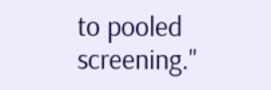to pooled screening."